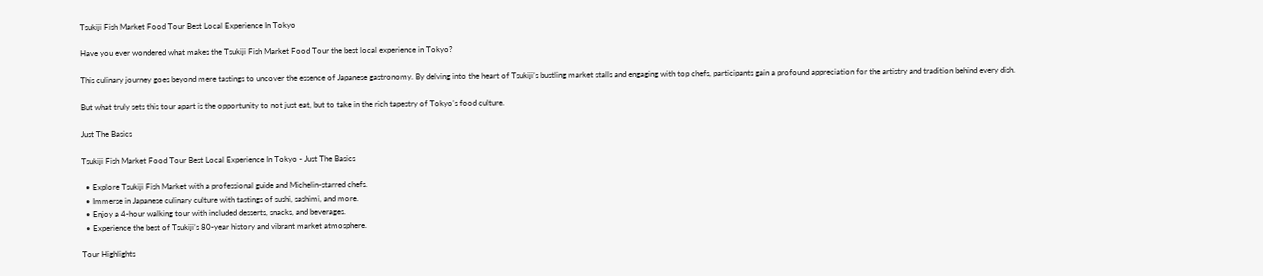Tsukiji Fish Market Food Tour Best Local Experience In Tokyo

Have you ever wondered what makes the Tsukiji Fish Market Food Tour the best local experience in Tokyo?

This culinary journey goes beyond mere tastings to uncover the essence of Japanese gastronomy. By delving into the heart of Tsukiji’s bustling market stalls and engaging with top chefs, participants gain a profound appreciation for the artistry and tradition behind every dish.

But what truly sets this tour apart is the opportunity to not just eat, but to take in the rich tapestry of Tokyo’s food culture.

Just The Basics

Tsukiji Fish Market Food Tour Best Local Experience In Tokyo - Just The Basics

  • Explore Tsukiji Fish Market with a professional guide and Michelin-starred chefs.
  • Immerse in Japanese culinary culture with tastings of sushi, sashimi, and more.
  • Enjoy a 4-hour walking tour with included desserts, snacks, and beverages.
  • Experience the best of Tsukiji’s 80-year history and vibrant market atmosphere.

Tour Highlights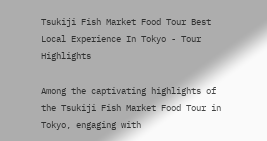Tsukiji Fish Market Food Tour Best Local Experience In Tokyo - Tour Highlights

Among the captivating highlights of the Tsukiji Fish Market Food Tour in Tokyo, engaging with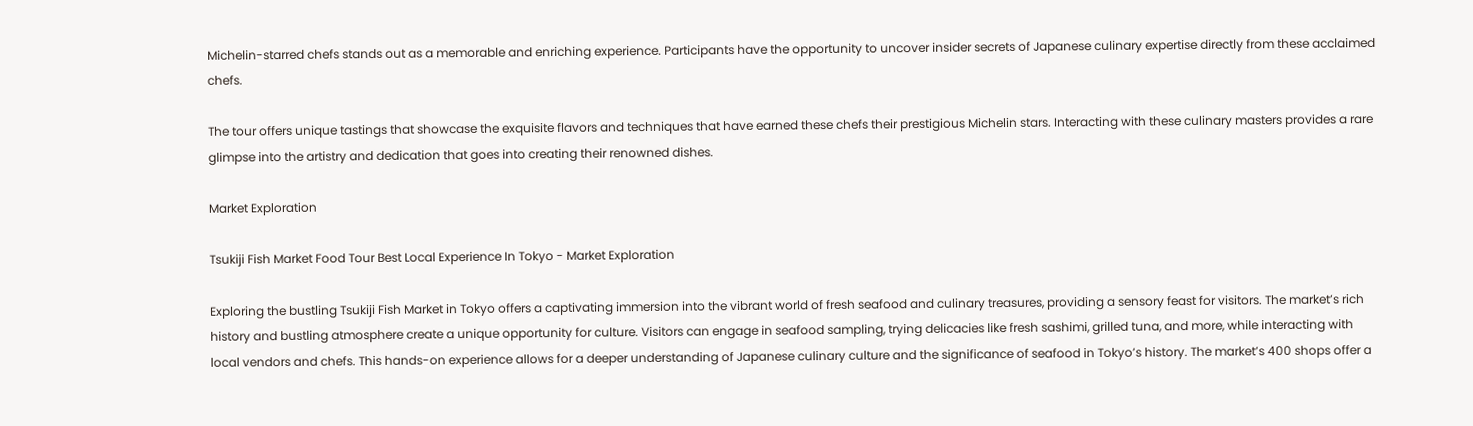Michelin-starred chefs stands out as a memorable and enriching experience. Participants have the opportunity to uncover insider secrets of Japanese culinary expertise directly from these acclaimed chefs.

The tour offers unique tastings that showcase the exquisite flavors and techniques that have earned these chefs their prestigious Michelin stars. Interacting with these culinary masters provides a rare glimpse into the artistry and dedication that goes into creating their renowned dishes.

Market Exploration

Tsukiji Fish Market Food Tour Best Local Experience In Tokyo - Market Exploration

Exploring the bustling Tsukiji Fish Market in Tokyo offers a captivating immersion into the vibrant world of fresh seafood and culinary treasures, providing a sensory feast for visitors. The market’s rich history and bustling atmosphere create a unique opportunity for culture. Visitors can engage in seafood sampling, trying delicacies like fresh sashimi, grilled tuna, and more, while interacting with local vendors and chefs. This hands-on experience allows for a deeper understanding of Japanese culinary culture and the significance of seafood in Tokyo’s history. The market’s 400 shops offer a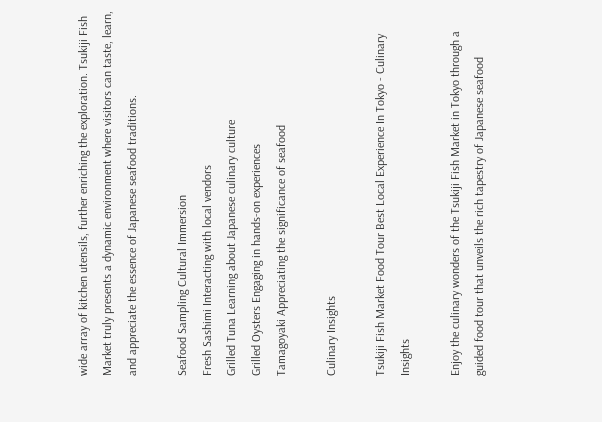wide array of kitchen utensils, further enriching the exploration. Tsukiji Fish Market truly presents a dynamic environment where visitors can taste, learn, and appreciate the essence of Japanese seafood traditions.

Seafood Sampling Cultural Immersion
Fresh Sashimi Interacting with local vendors
Grilled Tuna Learning about Japanese culinary culture
Grilled Oysters Engaging in hands-on experiences
Tamagoyaki Appreciating the significance of seafood

Culinary Insights

Tsukiji Fish Market Food Tour Best Local Experience In Tokyo - Culinary Insights

Enjoy the culinary wonders of the Tsukiji Fish Market in Tokyo through a guided food tour that unveils the rich tapestry of Japanese seafood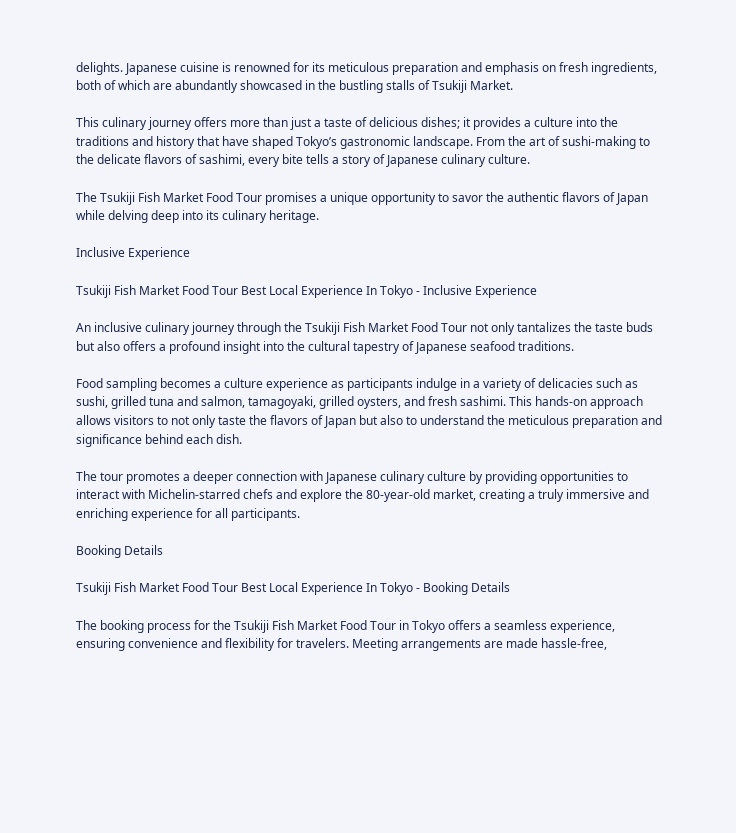delights. Japanese cuisine is renowned for its meticulous preparation and emphasis on fresh ingredients, both of which are abundantly showcased in the bustling stalls of Tsukiji Market.

This culinary journey offers more than just a taste of delicious dishes; it provides a culture into the traditions and history that have shaped Tokyo’s gastronomic landscape. From the art of sushi-making to the delicate flavors of sashimi, every bite tells a story of Japanese culinary culture.

The Tsukiji Fish Market Food Tour promises a unique opportunity to savor the authentic flavors of Japan while delving deep into its culinary heritage.

Inclusive Experience

Tsukiji Fish Market Food Tour Best Local Experience In Tokyo - Inclusive Experience

An inclusive culinary journey through the Tsukiji Fish Market Food Tour not only tantalizes the taste buds but also offers a profound insight into the cultural tapestry of Japanese seafood traditions.

Food sampling becomes a culture experience as participants indulge in a variety of delicacies such as sushi, grilled tuna and salmon, tamagoyaki, grilled oysters, and fresh sashimi. This hands-on approach allows visitors to not only taste the flavors of Japan but also to understand the meticulous preparation and significance behind each dish.

The tour promotes a deeper connection with Japanese culinary culture by providing opportunities to interact with Michelin-starred chefs and explore the 80-year-old market, creating a truly immersive and enriching experience for all participants.

Booking Details

Tsukiji Fish Market Food Tour Best Local Experience In Tokyo - Booking Details

The booking process for the Tsukiji Fish Market Food Tour in Tokyo offers a seamless experience, ensuring convenience and flexibility for travelers. Meeting arrangements are made hassle-free,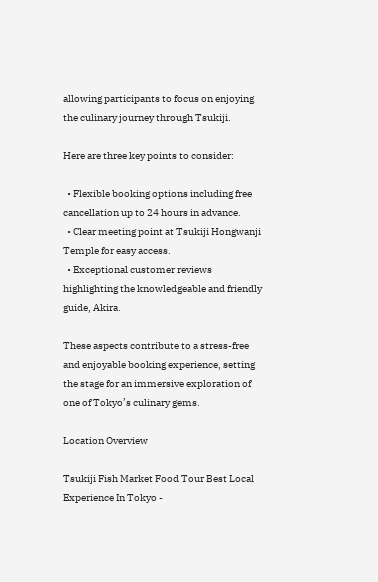allowing participants to focus on enjoying the culinary journey through Tsukiji.

Here are three key points to consider:

  • Flexible booking options including free cancellation up to 24 hours in advance.
  • Clear meeting point at Tsukiji Hongwanji Temple for easy access.
  • Exceptional customer reviews highlighting the knowledgeable and friendly guide, Akira.

These aspects contribute to a stress-free and enjoyable booking experience, setting the stage for an immersive exploration of one of Tokyo’s culinary gems.

Location Overview

Tsukiji Fish Market Food Tour Best Local Experience In Tokyo -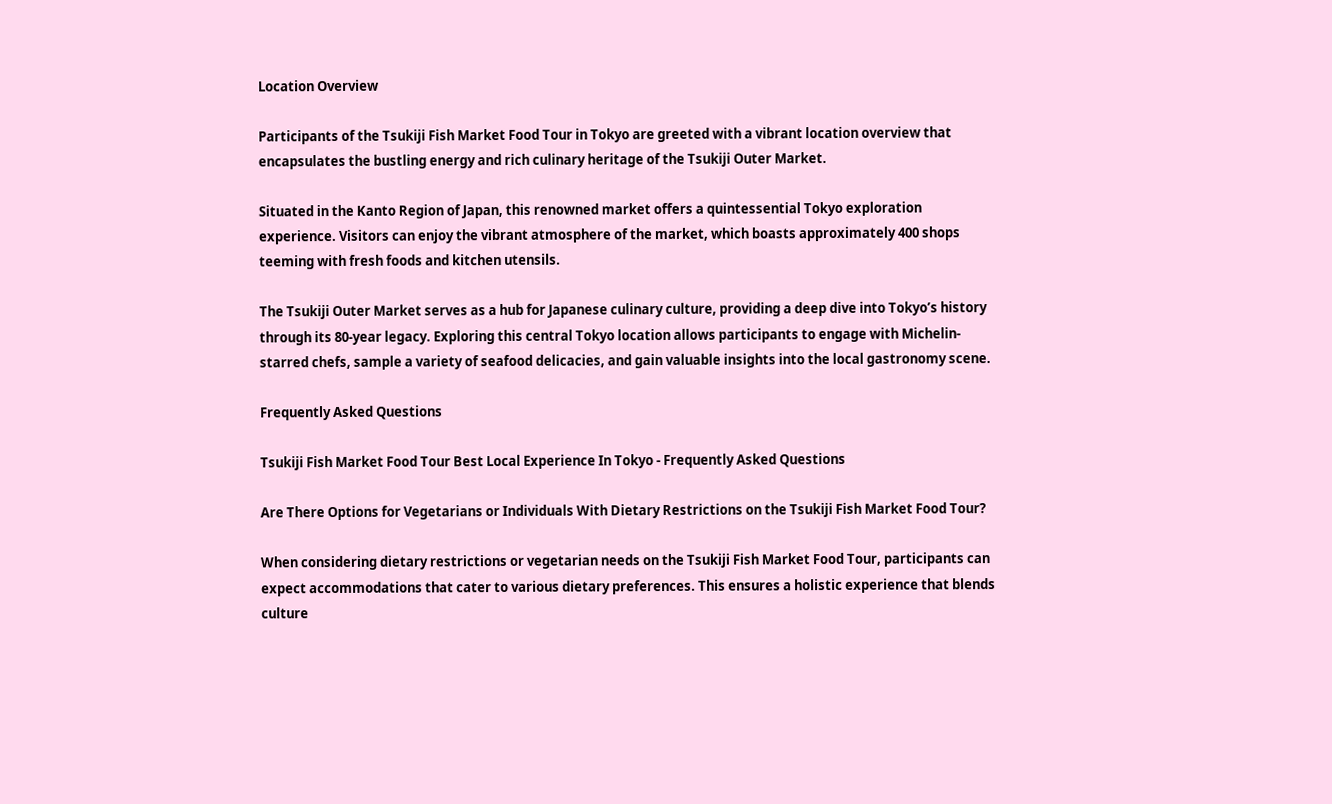Location Overview

Participants of the Tsukiji Fish Market Food Tour in Tokyo are greeted with a vibrant location overview that encapsulates the bustling energy and rich culinary heritage of the Tsukiji Outer Market.

Situated in the Kanto Region of Japan, this renowned market offers a quintessential Tokyo exploration experience. Visitors can enjoy the vibrant atmosphere of the market, which boasts approximately 400 shops teeming with fresh foods and kitchen utensils.

The Tsukiji Outer Market serves as a hub for Japanese culinary culture, providing a deep dive into Tokyo’s history through its 80-year legacy. Exploring this central Tokyo location allows participants to engage with Michelin-starred chefs, sample a variety of seafood delicacies, and gain valuable insights into the local gastronomy scene.

Frequently Asked Questions

Tsukiji Fish Market Food Tour Best Local Experience In Tokyo - Frequently Asked Questions

Are There Options for Vegetarians or Individuals With Dietary Restrictions on the Tsukiji Fish Market Food Tour?

When considering dietary restrictions or vegetarian needs on the Tsukiji Fish Market Food Tour, participants can expect accommodations that cater to various dietary preferences. This ensures a holistic experience that blends culture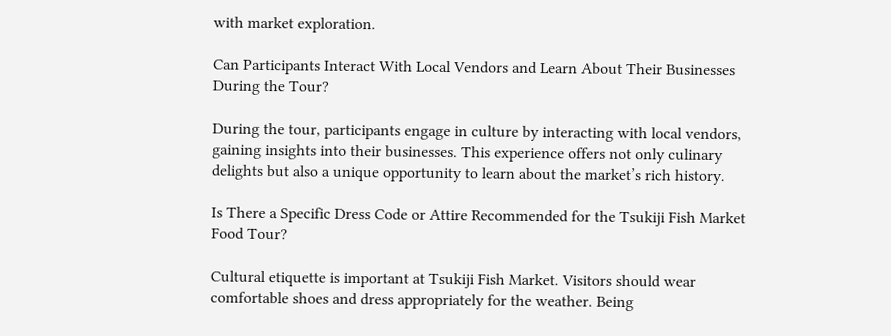with market exploration.

Can Participants Interact With Local Vendors and Learn About Their Businesses During the Tour?

During the tour, participants engage in culture by interacting with local vendors, gaining insights into their businesses. This experience offers not only culinary delights but also a unique opportunity to learn about the market’s rich history.

Is There a Specific Dress Code or Attire Recommended for the Tsukiji Fish Market Food Tour?

Cultural etiquette is important at Tsukiji Fish Market. Visitors should wear comfortable shoes and dress appropriately for the weather. Being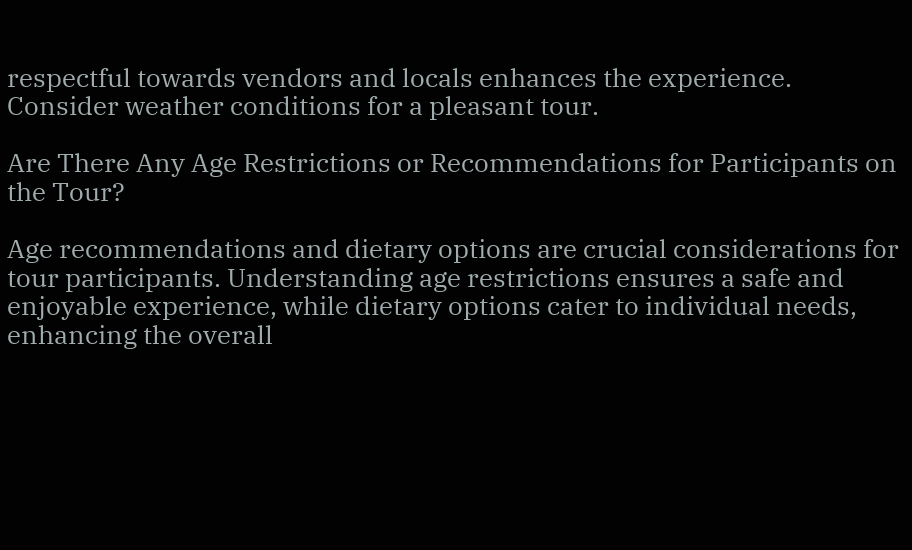respectful towards vendors and locals enhances the experience. Consider weather conditions for a pleasant tour.

Are There Any Age Restrictions or Recommendations for Participants on the Tour?

Age recommendations and dietary options are crucial considerations for tour participants. Understanding age restrictions ensures a safe and enjoyable experience, while dietary options cater to individual needs, enhancing the overall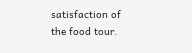satisfaction of the food tour.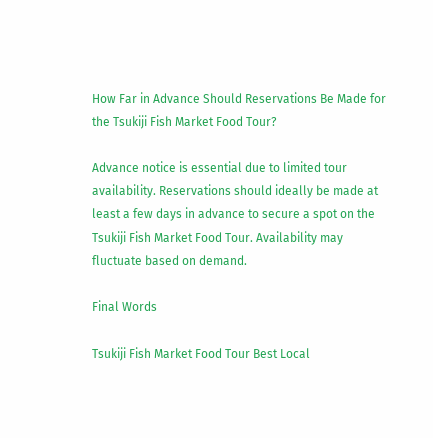How Far in Advance Should Reservations Be Made for the Tsukiji Fish Market Food Tour?

Advance notice is essential due to limited tour availability. Reservations should ideally be made at least a few days in advance to secure a spot on the Tsukiji Fish Market Food Tour. Availability may fluctuate based on demand.

Final Words

Tsukiji Fish Market Food Tour Best Local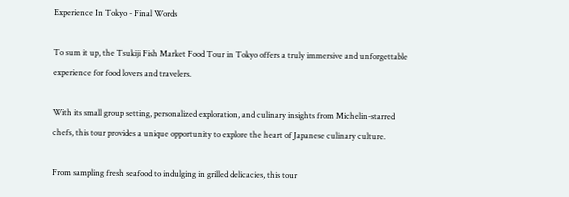Experience In Tokyo - Final Words

To sum it up, the Tsukiji Fish Market Food Tour in Tokyo offers a truly immersive and unforgettable experience for food lovers and travelers.

With its small group setting, personalized exploration, and culinary insights from Michelin-starred chefs, this tour provides a unique opportunity to explore the heart of Japanese culinary culture.

From sampling fresh seafood to indulging in grilled delicacies, this tour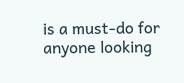is a must-do for anyone looking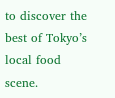to discover the best of Tokyo’s local food scene.